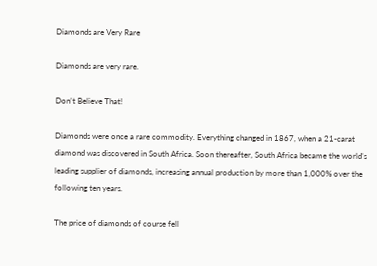Diamonds are Very Rare

Diamonds are very rare.

Don’t Believe That!

Diamonds were once a rare commodity. Everything changed in 1867, when a 21-carat diamond was discovered in South Africa. Soon thereafter, South Africa became the world’s leading supplier of diamonds, increasing annual production by more than 1,000% over the following ten years.

The price of diamonds of course fell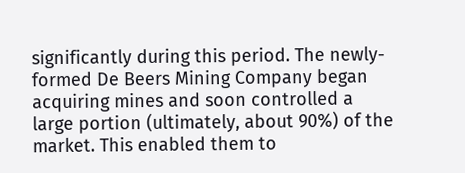significantly during this period. The newly-formed De Beers Mining Company began acquiring mines and soon controlled a large portion (ultimately, about 90%) of the market. This enabled them to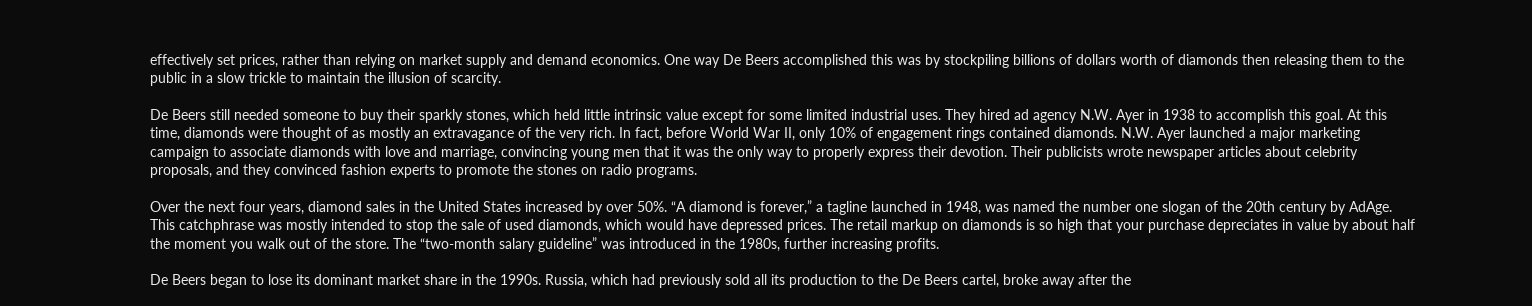effectively set prices, rather than relying on market supply and demand economics. One way De Beers accomplished this was by stockpiling billions of dollars worth of diamonds then releasing them to the public in a slow trickle to maintain the illusion of scarcity.

De Beers still needed someone to buy their sparkly stones, which held little intrinsic value except for some limited industrial uses. They hired ad agency N.W. Ayer in 1938 to accomplish this goal. At this time, diamonds were thought of as mostly an extravagance of the very rich. In fact, before World War II, only 10% of engagement rings contained diamonds. N.W. Ayer launched a major marketing campaign to associate diamonds with love and marriage, convincing young men that it was the only way to properly express their devotion. Their publicists wrote newspaper articles about celebrity proposals, and they convinced fashion experts to promote the stones on radio programs.

Over the next four years, diamond sales in the United States increased by over 50%. “A diamond is forever,” a tagline launched in 1948, was named the number one slogan of the 20th century by AdAge. This catchphrase was mostly intended to stop the sale of used diamonds, which would have depressed prices. The retail markup on diamonds is so high that your purchase depreciates in value by about half the moment you walk out of the store. The “two-month salary guideline” was introduced in the 1980s, further increasing profits.

De Beers began to lose its dominant market share in the 1990s. Russia, which had previously sold all its production to the De Beers cartel, broke away after the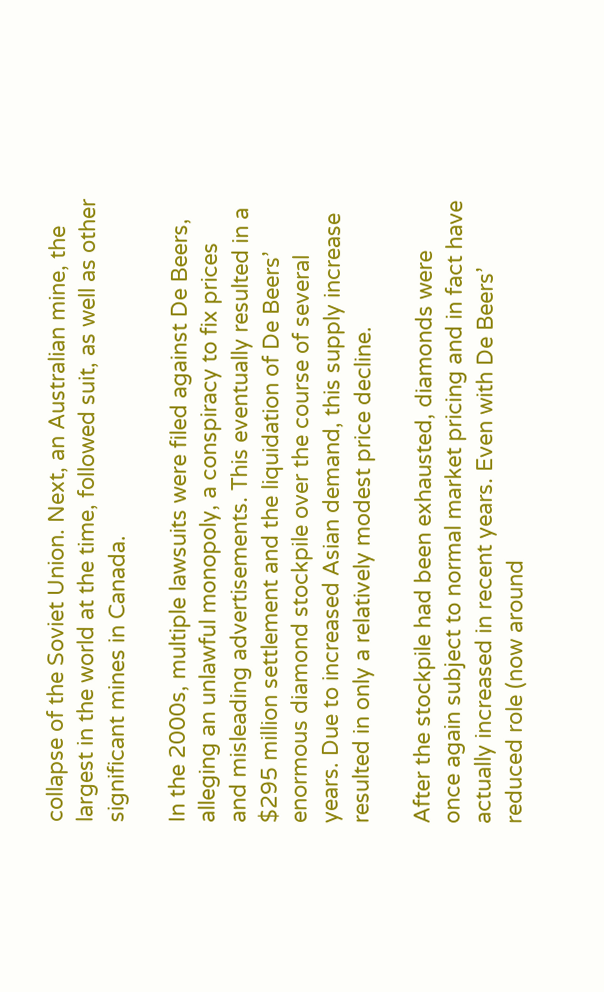collapse of the Soviet Union. Next, an Australian mine, the largest in the world at the time, followed suit, as well as other significant mines in Canada.

In the 2000s, multiple lawsuits were filed against De Beers, alleging an unlawful monopoly, a conspiracy to fix prices and misleading advertisements. This eventually resulted in a $295 million settlement and the liquidation of De Beers’ enormous diamond stockpile over the course of several years. Due to increased Asian demand, this supply increase resulted in only a relatively modest price decline.

After the stockpile had been exhausted, diamonds were once again subject to normal market pricing and in fact have actually increased in recent years. Even with De Beers’ reduced role (now around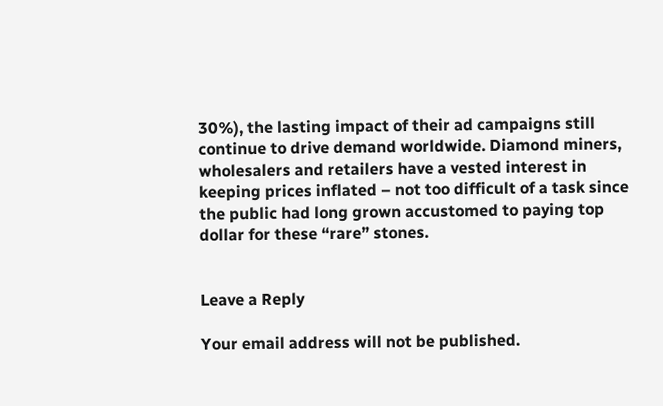30%), the lasting impact of their ad campaigns still continue to drive demand worldwide. Diamond miners, wholesalers and retailers have a vested interest in keeping prices inflated – not too difficult of a task since the public had long grown accustomed to paying top dollar for these “rare” stones.


Leave a Reply

Your email address will not be published.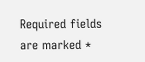Required fields are marked *